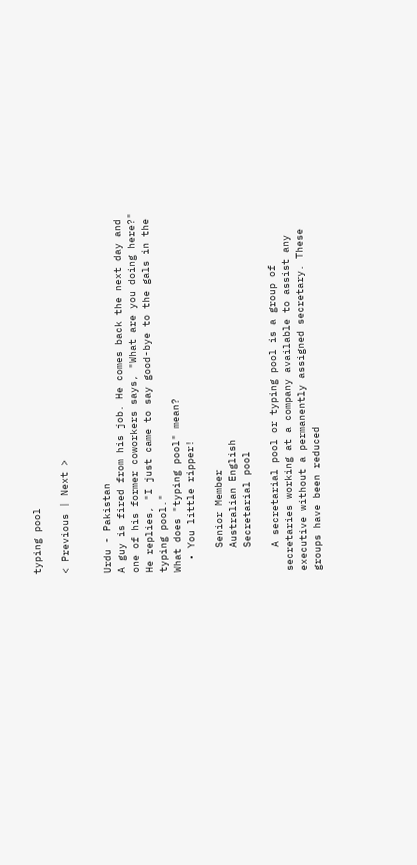typing pool

< Previous | Next >


Urdu - Pakistan
A guy is fired from his job. He comes back the next day and one of his former coworkers says, "What are you doing here?"
He replies, "I just came to say good-bye to the gals in the typing pool."
What does "typing pool" mean?
  • You little ripper!

    Senior Member
    Australian English
    Secretarial pool

    A secretarial pool or typing pool is a group of secretaries working at a company available to assist any executive without a permanently assigned secretary. These groups have been reduced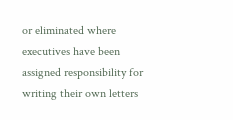or eliminated where executives have been assigned responsibility for writing their own letters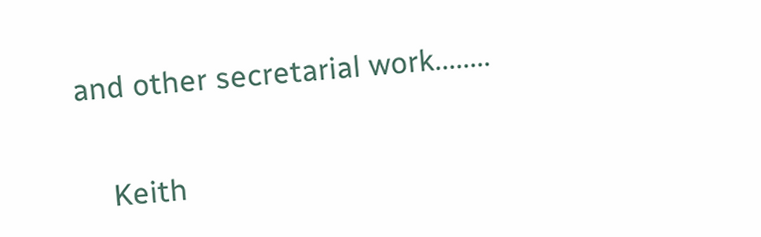and other secretarial work........


    Keith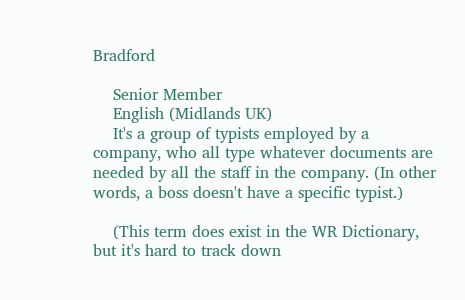Bradford

    Senior Member
    English (Midlands UK)
    It's a group of typists employed by a company, who all type whatever documents are needed by all the staff in the company. (In other words, a boss doesn't have a specific typist.)

    (This term does exist in the WR Dictionary, but it's hard to track down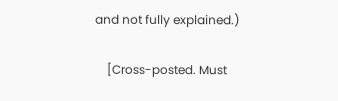and not fully explained.)

    [Cross-posted. Must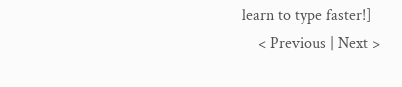learn to type faster!]
    < Previous | Next >